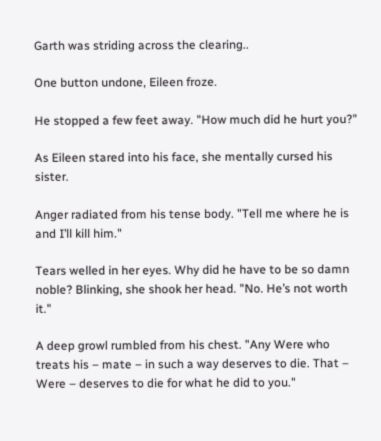Garth was striding across the clearing..

One button undone, Eileen froze.

He stopped a few feet away. "How much did he hurt you?"

As Eileen stared into his face, she mentally cursed his sister.

Anger radiated from his tense body. "Tell me where he is and I’ll kill him."

Tears welled in her eyes. Why did he have to be so damn noble? Blinking, she shook her head. "No. He’s not worth it."

A deep growl rumbled from his chest. "Any Were who treats his – mate – in such a way deserves to die. That – Were – deserves to die for what he did to you."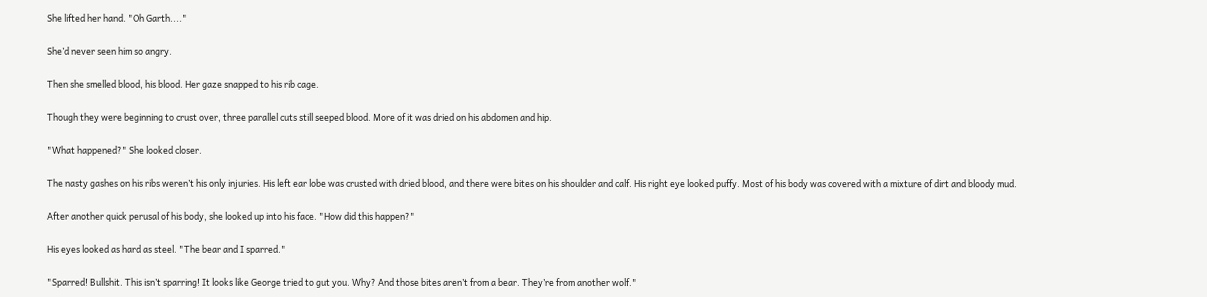She lifted her hand. "Oh Garth...."

She’d never seen him so angry.

Then she smelled blood, his blood. Her gaze snapped to his rib cage.

Though they were beginning to crust over, three parallel cuts still seeped blood. More of it was dried on his abdomen and hip.

"What happened?" She looked closer.

The nasty gashes on his ribs weren’t his only injuries. His left ear lobe was crusted with dried blood, and there were bites on his shoulder and calf. His right eye looked puffy. Most of his body was covered with a mixture of dirt and bloody mud.

After another quick perusal of his body, she looked up into his face. "How did this happen?"

His eyes looked as hard as steel. "The bear and I sparred."

"Sparred! Bullshit. This isn’t sparring! It looks like George tried to gut you. Why? And those bites aren’t from a bear. They’re from another wolf."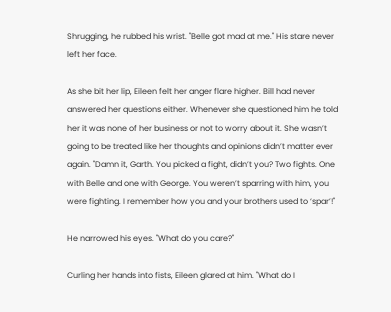Shrugging, he rubbed his wrist. "Belle got mad at me." His stare never left her face.

As she bit her lip, Eileen felt her anger flare higher. Bill had never answered her questions either. Whenever she questioned him he told her it was none of her business or not to worry about it. She wasn’t going to be treated like her thoughts and opinions didn’t matter ever again. "Damn it, Garth. You picked a fight, didn’t you? Two fights. One with Belle and one with George. You weren’t sparring with him, you were fighting. I remember how you and your brothers used to ‘spar’!"

He narrowed his eyes. "What do you care?"

Curling her hands into fists, Eileen glared at him. "What do I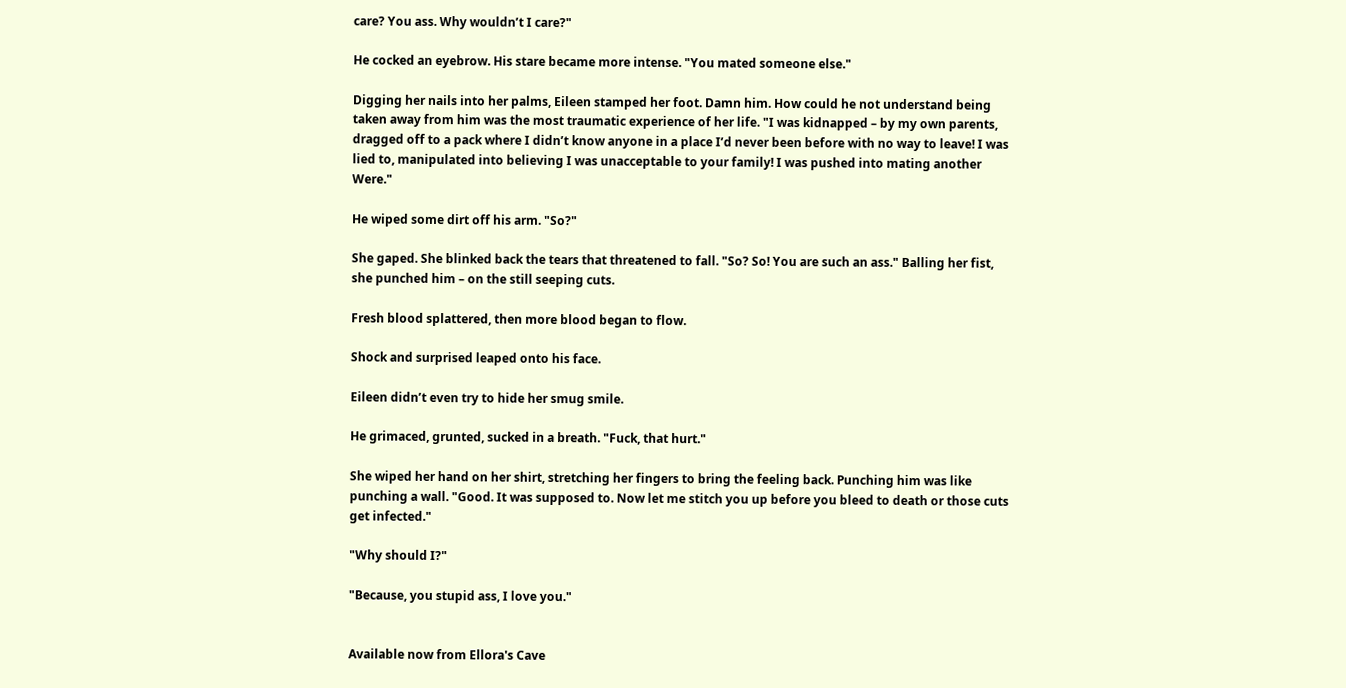care? You ass. Why wouldn’t I care?"

He cocked an eyebrow. His stare became more intense. "You mated someone else."

Digging her nails into her palms, Eileen stamped her foot. Damn him. How could he not understand being taken away from him was the most traumatic experience of her life. "I was kidnapped – by my own parents, dragged off to a pack where I didn’t know anyone in a place I’d never been before with no way to leave! I was lied to, manipulated into believing I was unacceptable to your family! I was pushed into mating another Were."

He wiped some dirt off his arm. "So?"

She gaped. She blinked back the tears that threatened to fall. "So? So! You are such an ass." Balling her fist, she punched him – on the still seeping cuts.

Fresh blood splattered, then more blood began to flow.

Shock and surprised leaped onto his face.

Eileen didn’t even try to hide her smug smile.

He grimaced, grunted, sucked in a breath. "Fuck, that hurt."

She wiped her hand on her shirt, stretching her fingers to bring the feeling back. Punching him was like punching a wall. "Good. It was supposed to. Now let me stitch you up before you bleed to death or those cuts get infected."

"Why should I?"

"Because, you stupid ass, I love you."


Available now from Ellora's Cave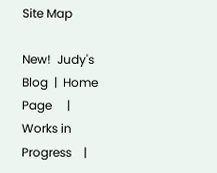Site Map

New!  Judy's Blog  |  Home Page     |     Works in Progress    |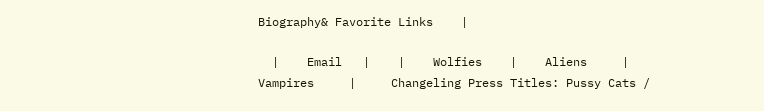Biography& Favorite Links    |

  |    Email   |    |    Wolfies    |    Aliens     |    Vampires     |     Changeling Press Titles: Pussy Cats /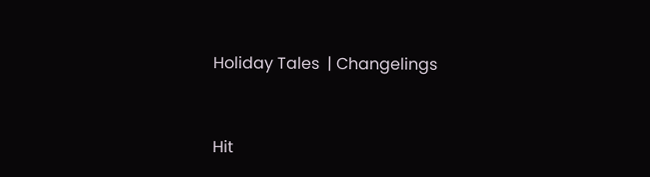Holiday Tales  | Changelings


Hit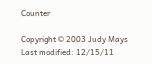Counter

Copyright © 2003 Judy Mays
Last modified: 12/15/11